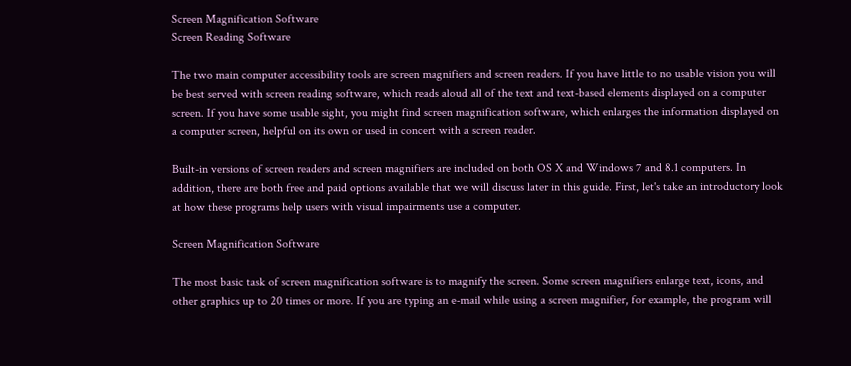Screen Magnification Software
Screen Reading Software

The two main computer accessibility tools are screen magnifiers and screen readers. If you have little to no usable vision you will be best served with screen reading software, which reads aloud all of the text and text-based elements displayed on a computer screen. If you have some usable sight, you might find screen magnification software, which enlarges the information displayed on a computer screen, helpful on its own or used in concert with a screen reader.

Built-in versions of screen readers and screen magnifiers are included on both OS X and Windows 7 and 8.1 computers. In addition, there are both free and paid options available that we will discuss later in this guide. First, let's take an introductory look at how these programs help users with visual impairments use a computer.

Screen Magnification Software

The most basic task of screen magnification software is to magnify the screen. Some screen magnifiers enlarge text, icons, and other graphics up to 20 times or more. If you are typing an e-mail while using a screen magnifier, for example, the program will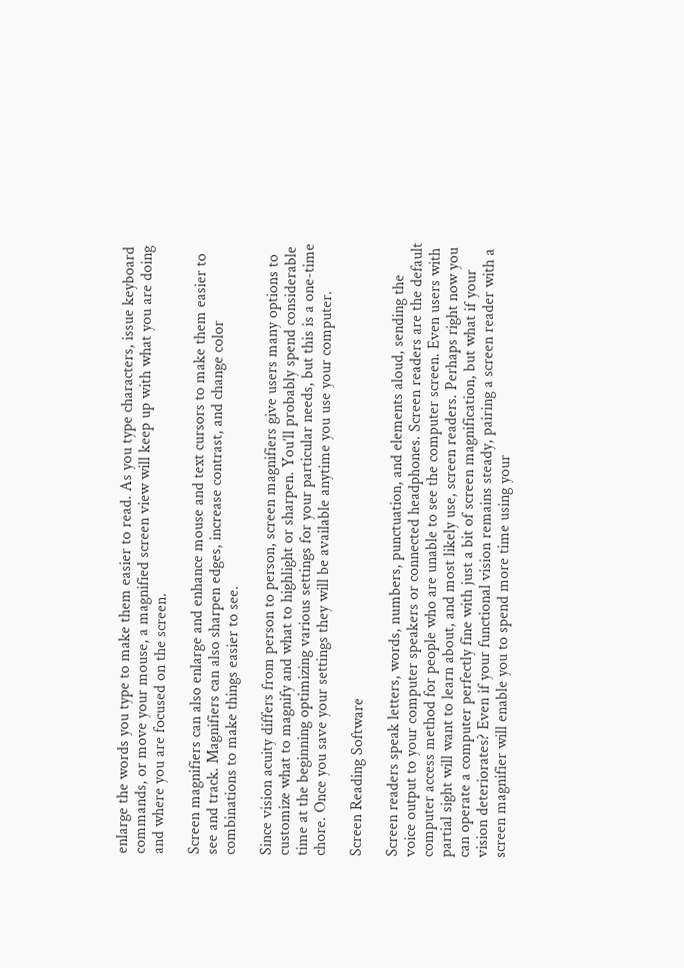enlarge the words you type to make them easier to read. As you type characters, issue keyboard commands, or move your mouse, a magnified screen view will keep up with what you are doing and where you are focused on the screen.

Screen magnifiers can also enlarge and enhance mouse and text cursors to make them easier to see and track. Magnifiers can also sharpen edges, increase contrast, and change color combinations to make things easier to see.

Since vision acuity differs from person to person, screen magnifiers give users many options to customize what to magnify and what to highlight or sharpen. You’ll probably spend considerable time at the beginning optimizing various settings for your particular needs, but this is a one-time chore. Once you save your settings they will be available anytime you use your computer.

Screen Reading Software

Screen readers speak letters, words, numbers, punctuation, and elements aloud, sending the voice output to your computer speakers or connected headphones. Screen readers are the default computer access method for people who are unable to see the computer screen. Even users with partial sight will want to learn about, and most likely use, screen readers. Perhaps right now you can operate a computer perfectly fine with just a bit of screen magnification, but what if your vision deteriorates? Even if your functional vision remains steady, pairing a screen reader with a screen magnifier will enable you to spend more time using your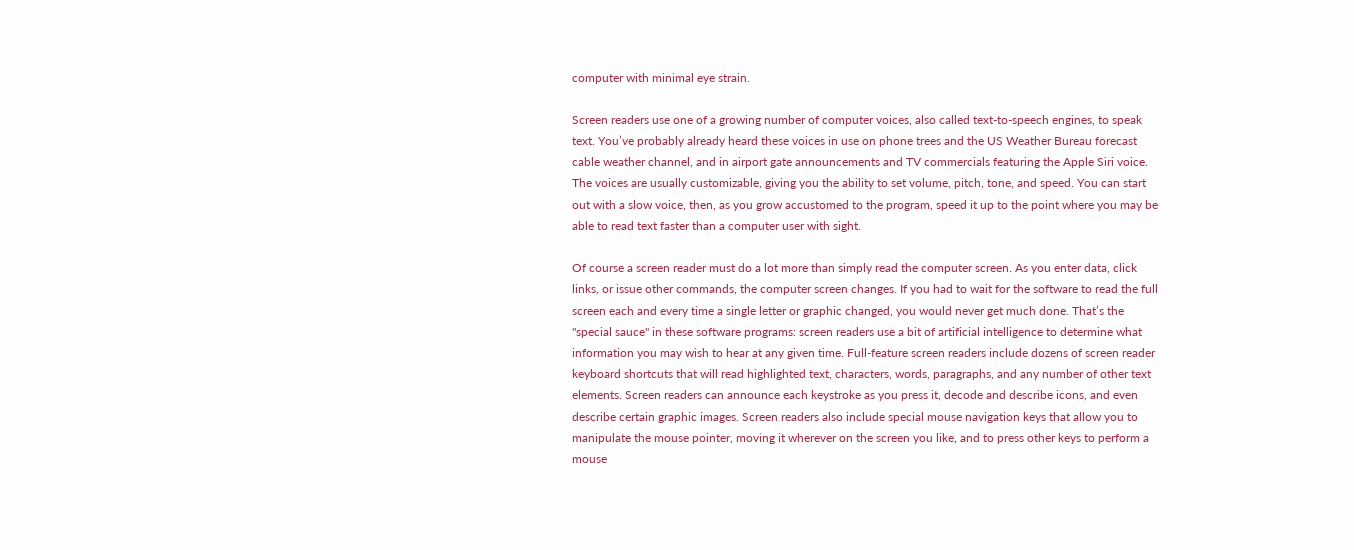computer with minimal eye strain.

Screen readers use one of a growing number of computer voices, also called text-to-speech engines, to speak text. You’ve probably already heard these voices in use on phone trees and the US Weather Bureau forecast cable weather channel, and in airport gate announcements and TV commercials featuring the Apple Siri voice. The voices are usually customizable, giving you the ability to set volume, pitch, tone, and speed. You can start out with a slow voice, then, as you grow accustomed to the program, speed it up to the point where you may be able to read text faster than a computer user with sight.

Of course a screen reader must do a lot more than simply read the computer screen. As you enter data, click links, or issue other commands, the computer screen changes. If you had to wait for the software to read the full screen each and every time a single letter or graphic changed, you would never get much done. That’s the "special sauce" in these software programs: screen readers use a bit of artificial intelligence to determine what information you may wish to hear at any given time. Full-feature screen readers include dozens of screen reader keyboard shortcuts that will read highlighted text, characters, words, paragraphs, and any number of other text elements. Screen readers can announce each keystroke as you press it, decode and describe icons, and even describe certain graphic images. Screen readers also include special mouse navigation keys that allow you to manipulate the mouse pointer, moving it wherever on the screen you like, and to press other keys to perform a mouse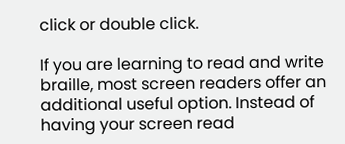click or double click.

If you are learning to read and write braille, most screen readers offer an additional useful option. Instead of having your screen read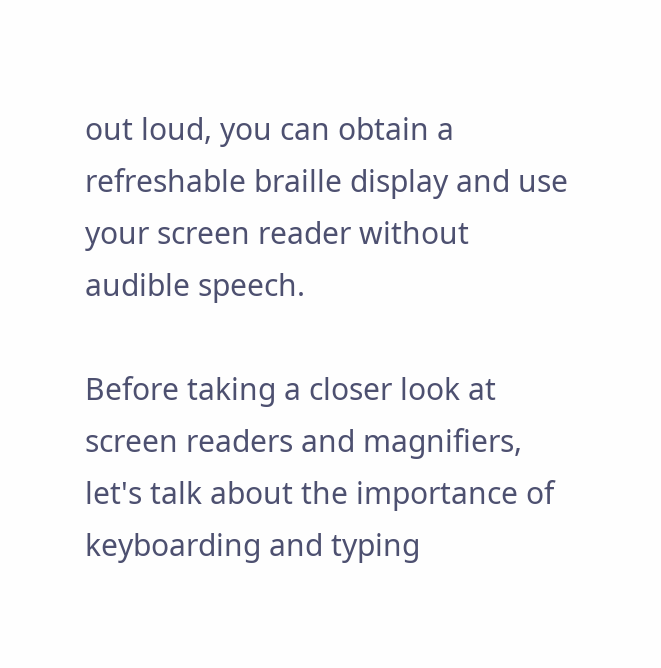out loud, you can obtain a refreshable braille display and use your screen reader without audible speech.

Before taking a closer look at screen readers and magnifiers, let's talk about the importance of keyboarding and typing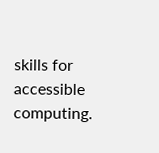skills for accessible computing.